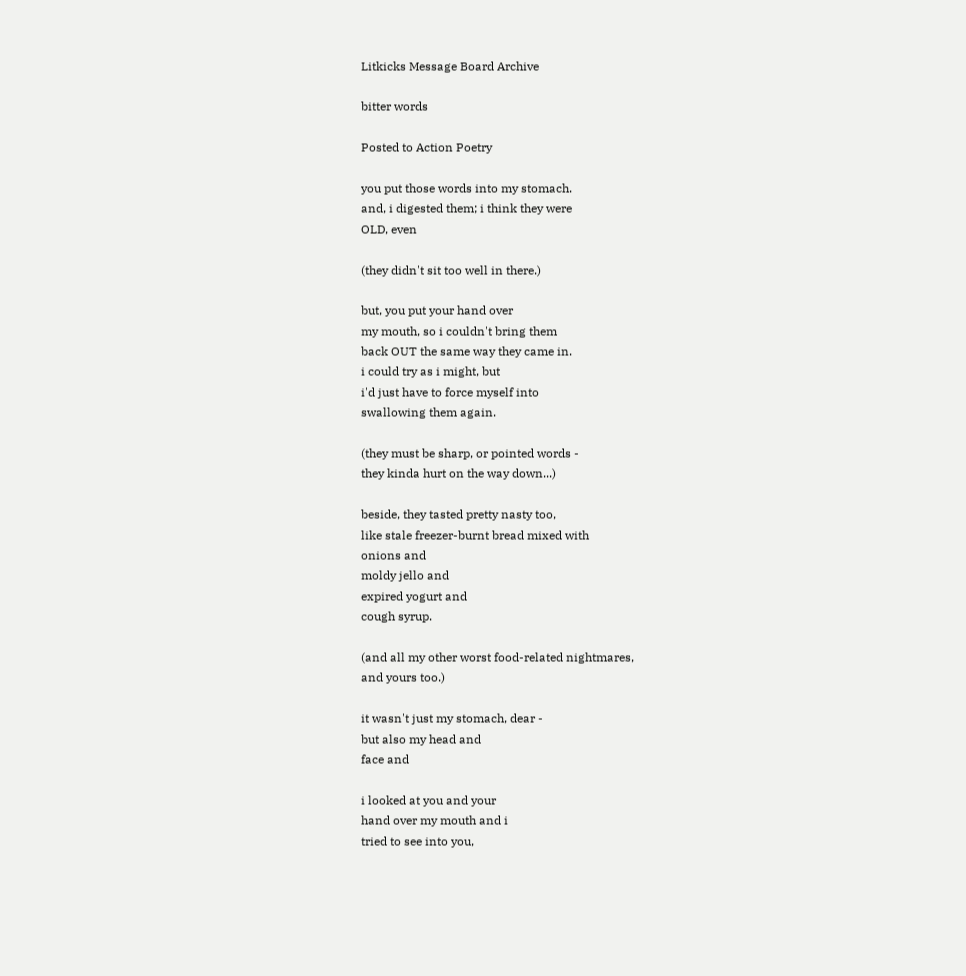Litkicks Message Board Archive

bitter words

Posted to Action Poetry

you put those words into my stomach.
and, i digested them; i think they were
OLD, even

(they didn't sit too well in there.)

but, you put your hand over
my mouth, so i couldn't bring them
back OUT the same way they came in.
i could try as i might, but
i'd just have to force myself into
swallowing them again.

(they must be sharp, or pointed words -
they kinda hurt on the way down...)

beside, they tasted pretty nasty too,
like stale freezer-burnt bread mixed with
onions and
moldy jello and
expired yogurt and
cough syrup.

(and all my other worst food-related nightmares,
and yours too.)

it wasn't just my stomach, dear -
but also my head and
face and

i looked at you and your
hand over my mouth and i
tried to see into you,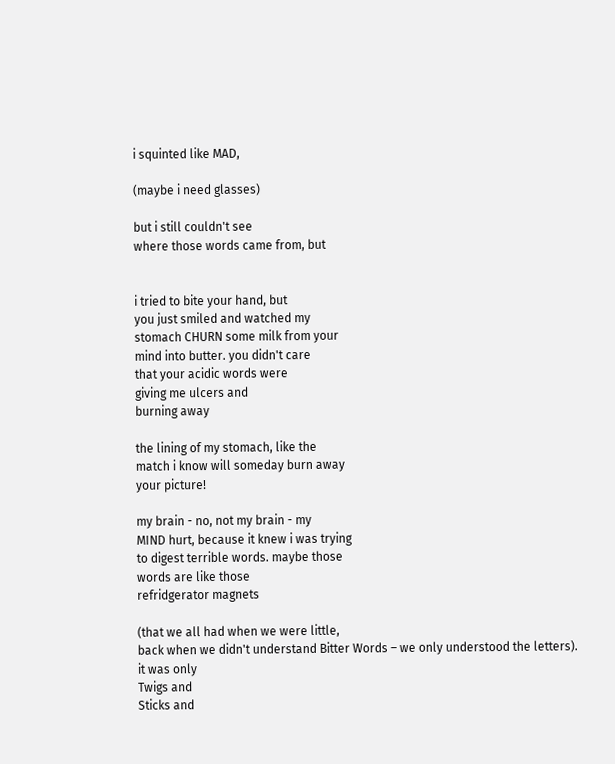i squinted like MAD,

(maybe i need glasses)

but i still couldn't see
where those words came from, but


i tried to bite your hand, but
you just smiled and watched my
stomach CHURN some milk from your
mind into butter. you didn't care
that your acidic words were
giving me ulcers and
burning away

the lining of my stomach, like the
match i know will someday burn away
your picture!

my brain - no, not my brain - my
MIND hurt, because it knew i was trying
to digest terrible words. maybe those
words are like those
refridgerator magnets

(that we all had when we were little,
back when we didn't understand Bitter Words – we only understood the letters).
it was only
Twigs and
Sticks and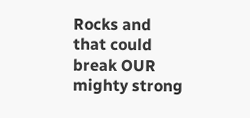Rocks and
that could break OUR mighty strong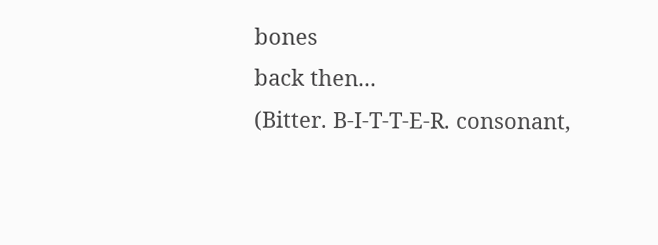bones
back then...
(Bitter. B-I-T-T-E-R. consonant,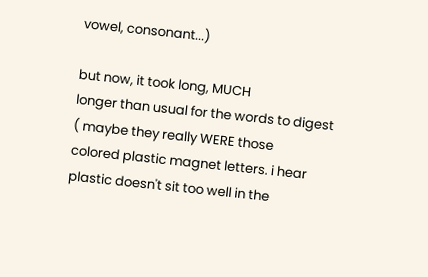vowel, consonant...)

but now, it took long, MUCH
longer than usual for the words to digest
( maybe they really WERE those
colored plastic magnet letters. i hear
plastic doesn't sit too well in the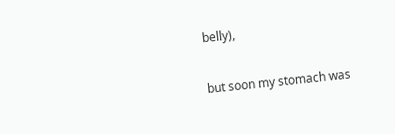belly),

but soon my stomach was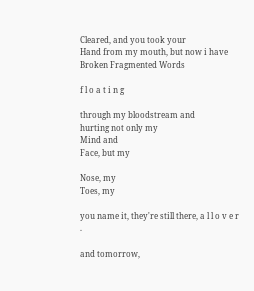Cleared, and you took your
Hand from my mouth, but now i have
Broken Fragmented Words

f l o a t i n g

through my bloodstream and
hurting not only my
Mind and
Face, but my

Nose, my
Toes, my

you name it, they're still there, a l l o v e r .

and tomorrow,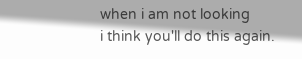when i am not looking
i think you'll do this again.